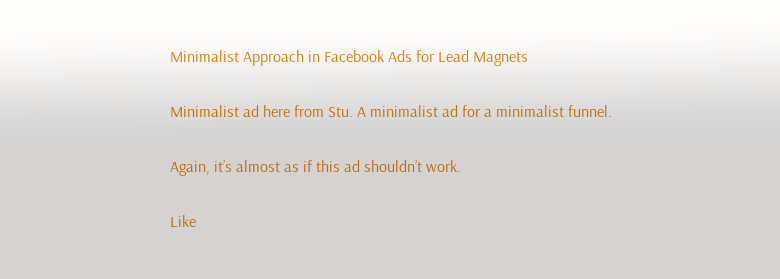Minimalist Approach in Facebook Ads for Lead Magnets

Minimalist ad here from Stu. A minimalist ad for a minimalist funnel.

Again, it’s almost as if this ad shouldn’t work.

Like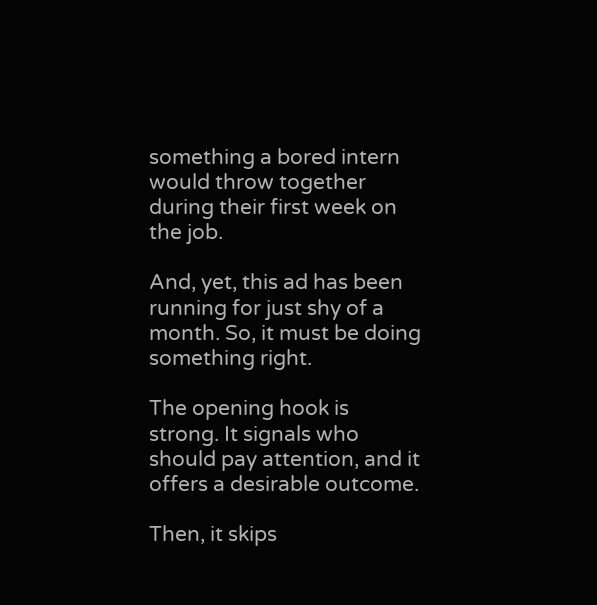something a bored intern would throw together during their first week on the job.

And, yet, this ad has been running for just shy of a month. So, it must be doing something right.

The opening hook is strong. It signals who should pay attention, and it offers a desirable outcome.

Then, it skips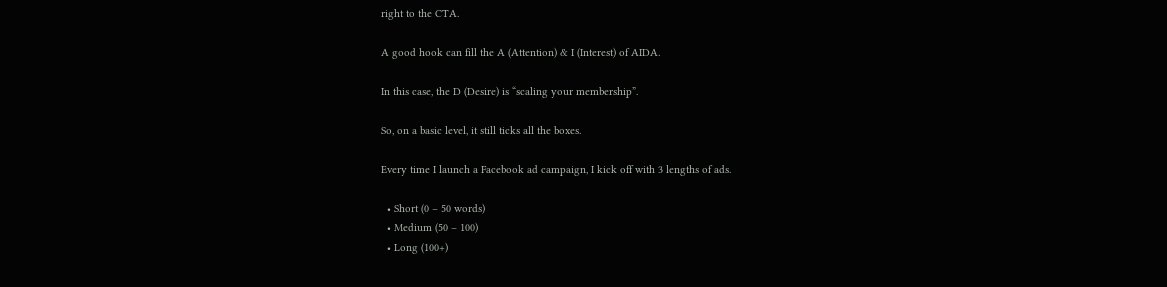right to the CTA.

A good hook can fill the A (Attention) & I (Interest) of AIDA.

In this case, the D (Desire) is “scaling your membership”.

So, on a basic level, it still ticks all the boxes.

Every time I launch a Facebook ad campaign, I kick off with 3 lengths of ads.

  • Short (0 – 50 words)
  • Medium (50 – 100)
  • Long (100+)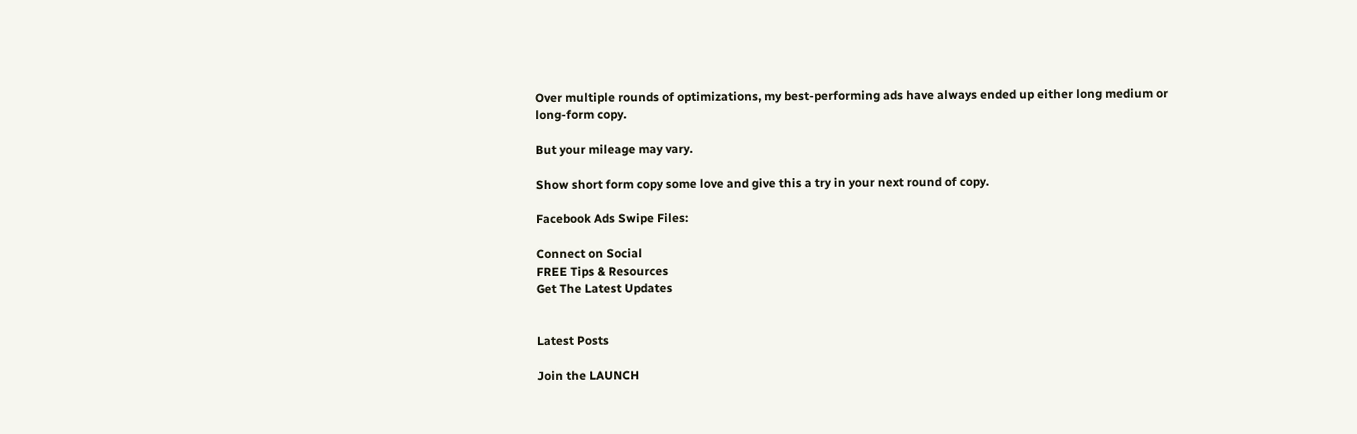Over multiple rounds of optimizations, my best-performing ads have always ended up either long medium or long-form copy.

But your mileage may vary.

Show short form copy some love and give this a try in your next round of copy.

Facebook Ads Swipe Files:

Connect on Social
FREE Tips & Resources
Get The Latest Updates


Latest Posts

Join the LAUNCH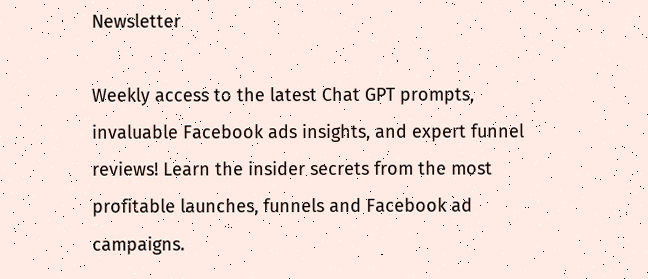Newsletter

Weekly access to the latest Chat GPT prompts, invaluable Facebook ads insights, and expert funnel reviews! Learn the insider secrets from the most profitable launches, funnels and Facebook ad campaigns.